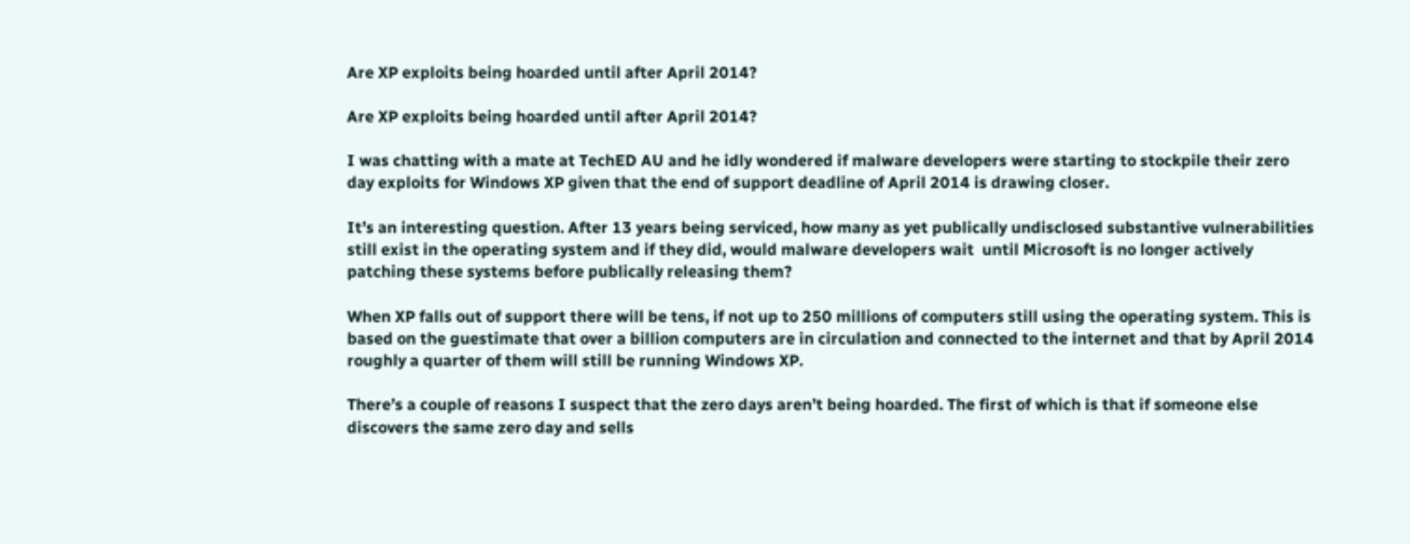Are XP exploits being hoarded until after April 2014?

Are XP exploits being hoarded until after April 2014?

I was chatting with a mate at TechED AU and he idly wondered if malware developers were starting to stockpile their zero day exploits for Windows XP given that the end of support deadline of April 2014 is drawing closer.

It’s an interesting question. After 13 years being serviced, how many as yet publically undisclosed substantive vulnerabilities still exist in the operating system and if they did, would malware developers wait  until Microsoft is no longer actively patching these systems before publically releasing them?

When XP falls out of support there will be tens, if not up to 250 millions of computers still using the operating system. This is based on the guestimate that over a billion computers are in circulation and connected to the internet and that by April 2014 roughly a quarter of them will still be running Windows XP.

There’s a couple of reasons I suspect that the zero days aren’t being hoarded. The first of which is that if someone else discovers the same zero day and sells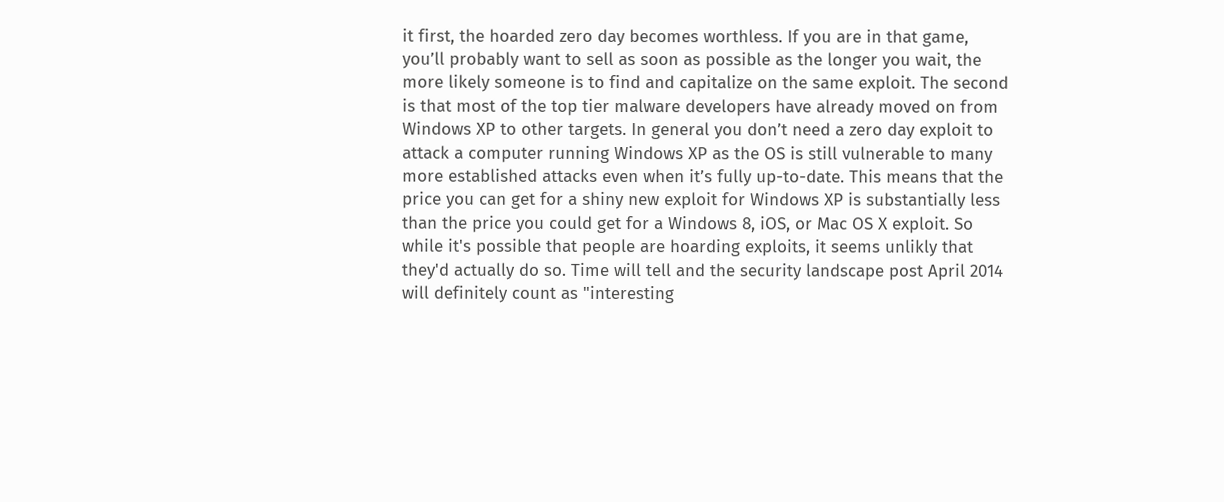it first, the hoarded zero day becomes worthless. If you are in that game, you’ll probably want to sell as soon as possible as the longer you wait, the more likely someone is to find and capitalize on the same exploit. The second is that most of the top tier malware developers have already moved on from Windows XP to other targets. In general you don’t need a zero day exploit to attack a computer running Windows XP as the OS is still vulnerable to many more established attacks even when it’s fully up-to-date. This means that the price you can get for a shiny new exploit for Windows XP is substantially less than the price you could get for a Windows 8, iOS, or Mac OS X exploit. So while it's possible that people are hoarding exploits, it seems unlikly that they'd actually do so. Time will tell and the security landscape post April 2014 will definitely count as "interesting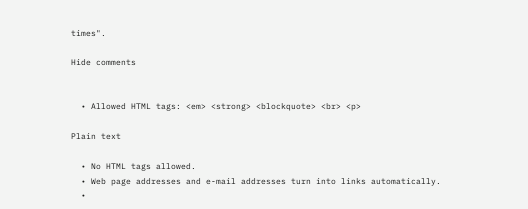times".

Hide comments


  • Allowed HTML tags: <em> <strong> <blockquote> <br> <p>

Plain text

  • No HTML tags allowed.
  • Web page addresses and e-mail addresses turn into links automatically.
  •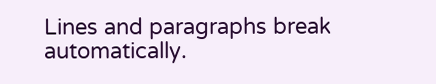Lines and paragraphs break automatically.